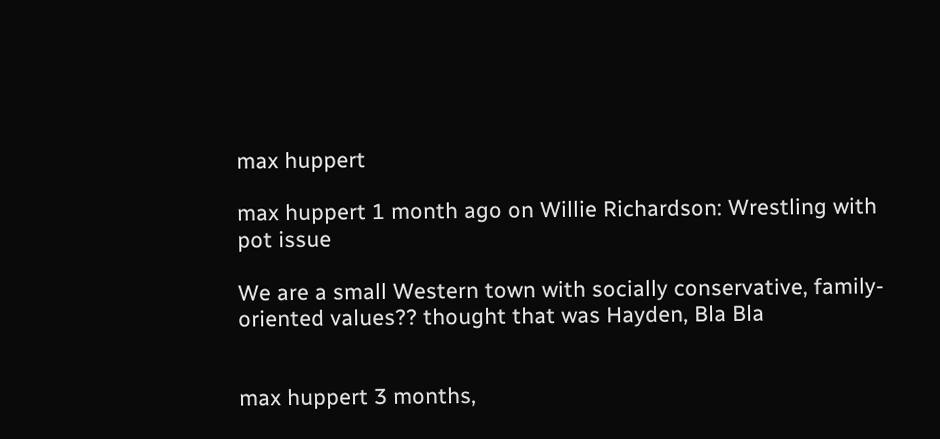max huppert

max huppert 1 month ago on Willie Richardson: Wrestling with pot issue

We are a small Western town with socially conservative, family-oriented values?? thought that was Hayden, Bla Bla


max huppert 3 months,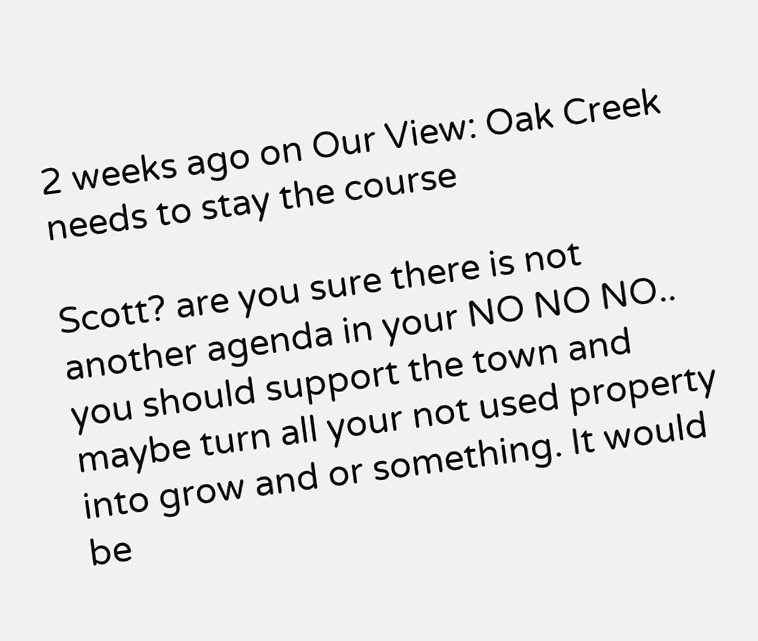2 weeks ago on Our View: Oak Creek needs to stay the course

Scott? are you sure there is not another agenda in your NO NO NO.. you should support the town and maybe turn all your not used property into grow and or something. It would be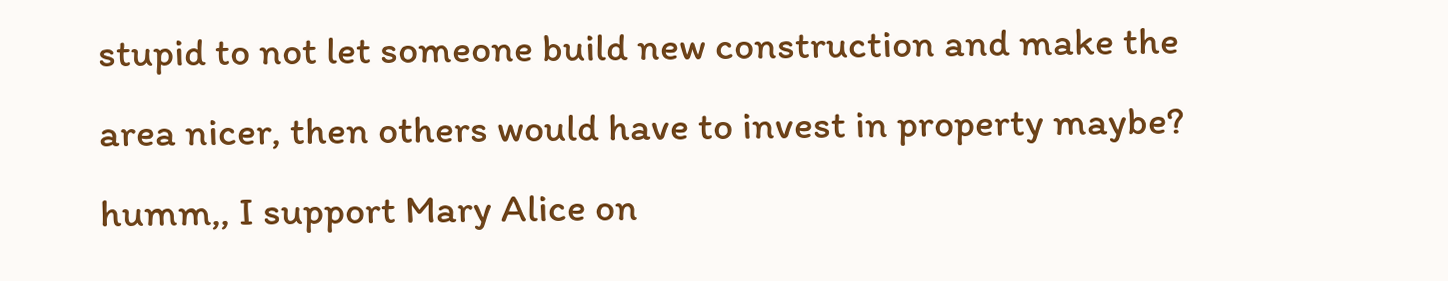stupid to not let someone build new construction and make the area nicer, then others would have to invest in property maybe? humm,, I support Mary Alice on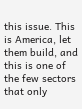this issue. This is America, let them build, and this is one of the few sectors that only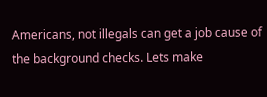Americans, not illegals can get a job cause of the background checks. Lets make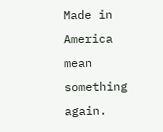Made in America mean something again.